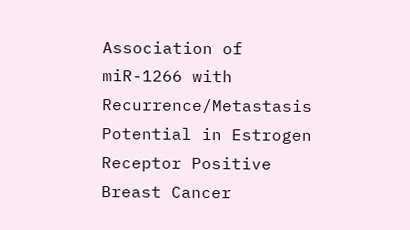Association of miR-1266 with Recurrence/Metastasis Potential in Estrogen Receptor Positive Breast Cancer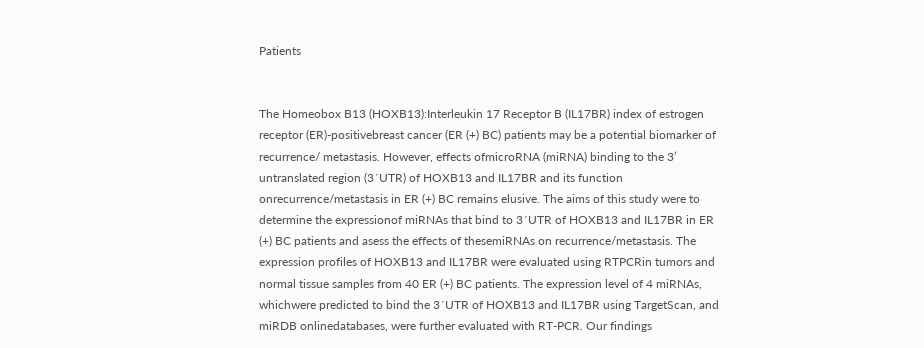Patients


The Homeobox B13 (HOXB13):Interleukin 17 Receptor B (IL17BR) index of estrogen receptor (ER)-positivebreast cancer (ER (+) BC) patients may be a potential biomarker of recurrence/ metastasis. However, effects ofmicroRNA (miRNA) binding to the 3’ untranslated region (3´UTR) of HOXB13 and IL17BR and its function onrecurrence/metastasis in ER (+) BC remains elusive. The aims of this study were to determine the expressionof miRNAs that bind to 3´UTR of HOXB13 and IL17BR in ER (+) BC patients and asess the effects of thesemiRNAs on recurrence/metastasis. The expression profiles of HOXB13 and IL17BR were evaluated using RTPCRin tumors and normal tissue samples from 40 ER (+) BC patients. The expression level of 4 miRNAs, whichwere predicted to bind the 3´UTR of HOXB13 and IL17BR using TargetScan, and miRDB onlinedatabases, were further evaluated with RT-PCR. Our findings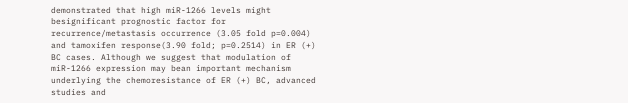demonstrated that high miR-1266 levels might besignificant prognostic factor for recurrence/metastasis occurrence (3.05 fold p=0.004) and tamoxifen response(3.90 fold; p=0.2514) in ER (+) BC cases. Although we suggest that modulation of miR-1266 expression may bean important mechanism underlying the chemoresistance of ER (+) BC, advanced studies and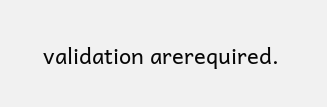validation arerequired.